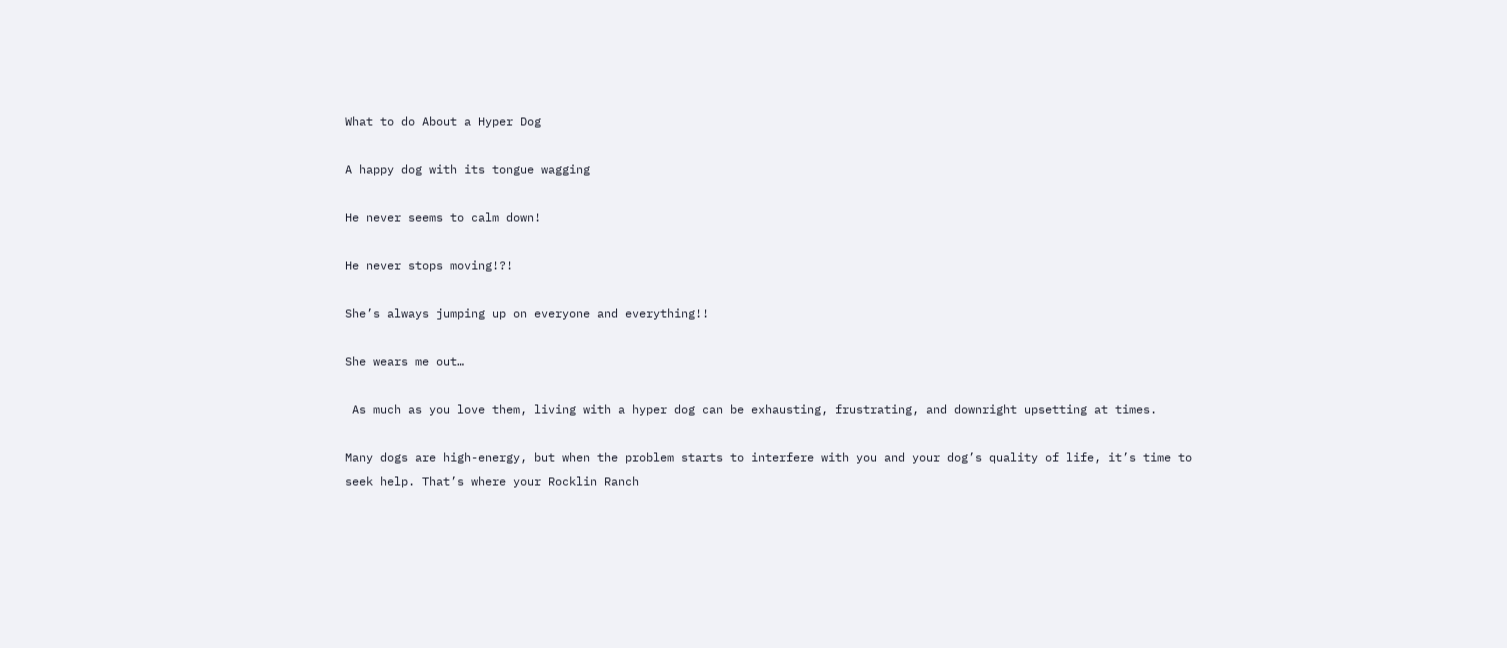What to do About a Hyper Dog

A happy dog with its tongue wagging

He never seems to calm down!

He never stops moving!?!

She’s always jumping up on everyone and everything!!

She wears me out…

 As much as you love them, living with a hyper dog can be exhausting, frustrating, and downright upsetting at times.

Many dogs are high-energy, but when the problem starts to interfere with you and your dog’s quality of life, it’s time to seek help. That’s where your Rocklin Ranch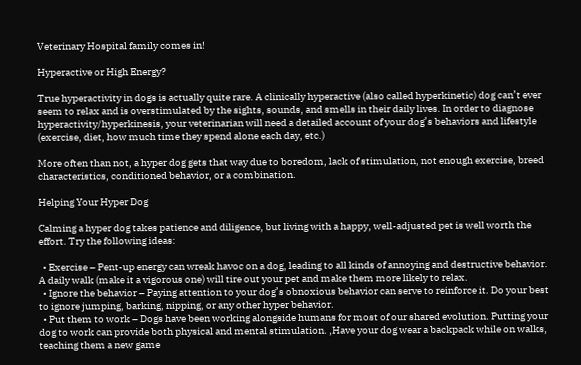Veterinary Hospital family comes in!

Hyperactive or High Energy?

True hyperactivity in dogs is actually quite rare. A clinically hyperactive (also called hyperkinetic) dog can’t ever seem to relax and is overstimulated by the sights, sounds, and smells in their daily lives. In order to diagnose hyperactivity/hyperkinesis, your veterinarian will need a detailed account of your dog’s behaviors and lifestyle (exercise, diet, how much time they spend alone each day, etc.)

More often than not, a hyper dog gets that way due to boredom, lack of stimulation, not enough exercise, breed characteristics, conditioned behavior, or a combination.

Helping Your Hyper Dog

Calming a hyper dog takes patience and diligence, but living with a happy, well-adjusted pet is well worth the effort. Try the following ideas:

  • Exercise – Pent-up energy can wreak havoc on a dog, leading to all kinds of annoying and destructive behavior. A daily walk (make it a vigorous one) will tire out your pet and make them more likely to relax.
  • Ignore the behavior – Paying attention to your dog’s obnoxious behavior can serve to reinforce it. Do your best to ignore jumping, barking, nipping, or any other hyper behavior.
  • Put them to work – Dogs have been working alongside humans for most of our shared evolution. Putting your dog to work can provide both physical and mental stimulation. ,Have your dog wear a backpack while on walks, teaching them a new game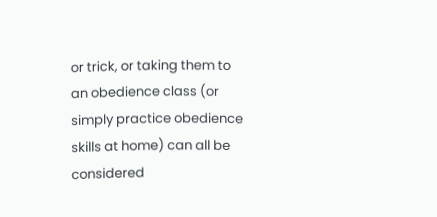or trick, or taking them to an obedience class (or simply practice obedience skills at home) can all be considered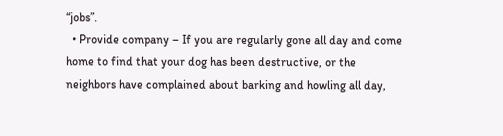“jobs”.
  • Provide company – If you are regularly gone all day and come home to find that your dog has been destructive, or the neighbors have complained about barking and howling all day,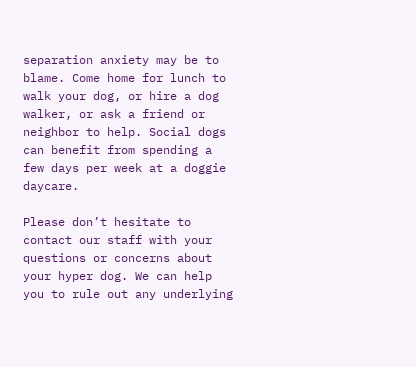separation anxiety may be to blame. Come home for lunch to walk your dog, or hire a dog walker, or ask a friend or neighbor to help. Social dogs can benefit from spending a few days per week at a doggie daycare.

Please don’t hesitate to contact our staff with your questions or concerns about your hyper dog. We can help you to rule out any underlying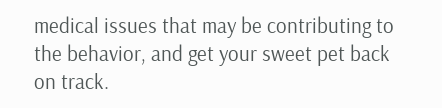medical issues that may be contributing to the behavior, and get your sweet pet back on track.